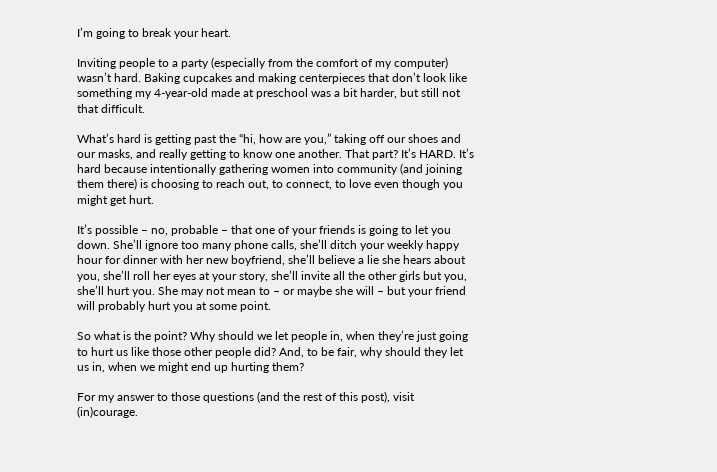I’m going to break your heart.

Inviting people to a party (especially from the comfort of my computer) wasn’t hard. Baking cupcakes and making centerpieces that don’t look like something my 4-year-old made at preschool was a bit harder, but still not that difficult.

What’s hard is getting past the “hi, how are you,” taking off our shoes and our masks, and really getting to know one another. That part? It’s HARD. It’s hard because intentionally gathering women into community (and joining them there) is choosing to reach out, to connect, to love even though you might get hurt.

It’s possible – no, probable – that one of your friends is going to let you down. She’ll ignore too many phone calls, she’ll ditch your weekly happy hour for dinner with her new boyfriend, she’ll believe a lie she hears about you, she’ll roll her eyes at your story, she’ll invite all the other girls but you, she’ll hurt you. She may not mean to – or maybe she will – but your friend will probably hurt you at some point.

So what is the point? Why should we let people in, when they’re just going to hurt us like those other people did? And, to be fair, why should they let us in, when we might end up hurting them?

For my answer to those questions (and the rest of this post), visit (in)courage.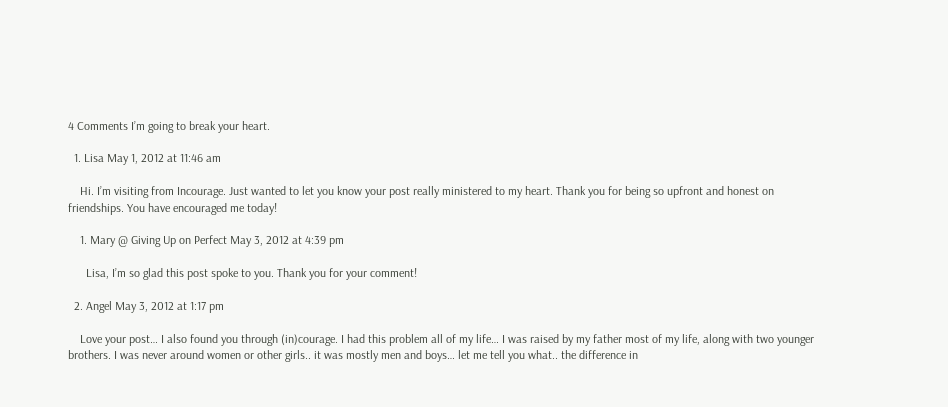4 Comments I’m going to break your heart.

  1. Lisa May 1, 2012 at 11:46 am

    Hi. I’m visiting from Incourage. Just wanted to let you know your post really ministered to my heart. Thank you for being so upfront and honest on friendships. You have encouraged me today!

    1. Mary @ Giving Up on Perfect May 3, 2012 at 4:39 pm

      Lisa, I’m so glad this post spoke to you. Thank you for your comment!

  2. Angel May 3, 2012 at 1:17 pm

    Love your post… I also found you through (in)courage. I had this problem all of my life… I was raised by my father most of my life, along with two younger brothers. I was never around women or other girls.. it was mostly men and boys… let me tell you what.. the difference in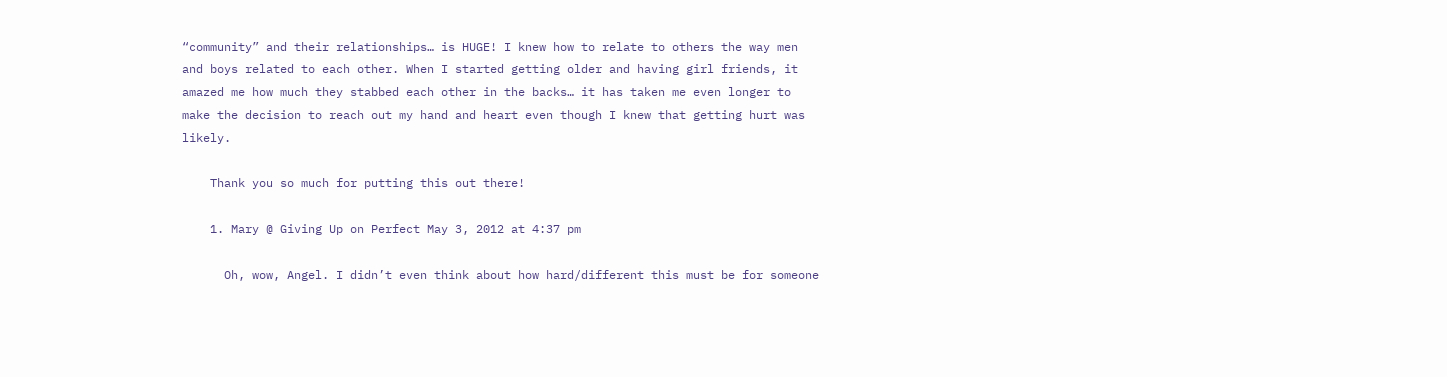“community” and their relationships… is HUGE! I knew how to relate to others the way men and boys related to each other. When I started getting older and having girl friends, it amazed me how much they stabbed each other in the backs… it has taken me even longer to make the decision to reach out my hand and heart even though I knew that getting hurt was likely.

    Thank you so much for putting this out there!

    1. Mary @ Giving Up on Perfect May 3, 2012 at 4:37 pm

      Oh, wow, Angel. I didn’t even think about how hard/different this must be for someone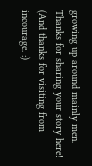growing up around mainly men. Thanks for sharing your story here! (And thanks for visiting from incourage. :)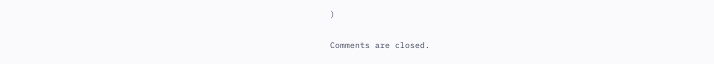)

Comments are closed.